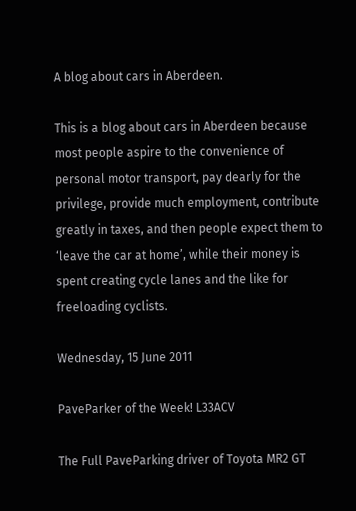A blog about cars in Aberdeen.

This is a blog about cars in Aberdeen because most people aspire to the convenience of personal motor transport, pay dearly for the privilege, provide much employment, contribute greatly in taxes, and then people expect them to ‘leave the car at home’, while their money is spent creating cycle lanes and the like for freeloading cyclists.

Wednesday, 15 June 2011

PaveParker of the Week! L33ACV

The Full PaveParking driver of Toyota MR2 GT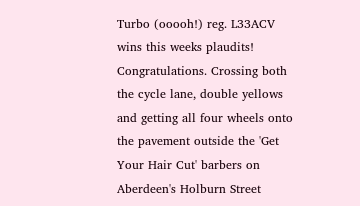Turbo (ooooh!) reg. L33ACV wins this weeks plaudits! Congratulations. Crossing both the cycle lane, double yellows and getting all four wheels onto the pavement outside the 'Get Your Hair Cut' barbers on Aberdeen's Holburn Street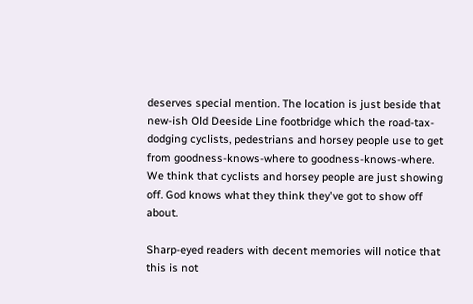deserves special mention. The location is just beside that new-ish Old Deeside Line footbridge which the road-tax-dodging cyclists, pedestrians and horsey people use to get from goodness-knows-where to goodness-knows-where. We think that cyclists and horsey people are just showing off. God knows what they think they've got to show off about.

Sharp-eyed readers with decent memories will notice that this is not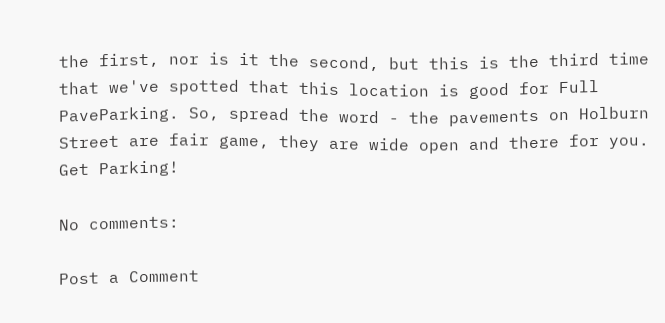the first, nor is it the second, but this is the third time that we've spotted that this location is good for Full PaveParking. So, spread the word - the pavements on Holburn Street are fair game, they are wide open and there for you. Get Parking!

No comments:

Post a Comment